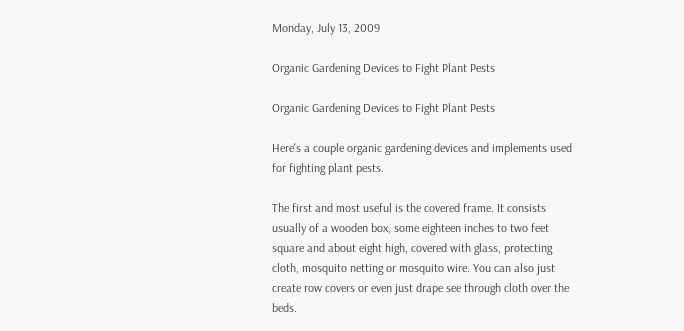Monday, July 13, 2009

Organic Gardening Devices to Fight Plant Pests

Organic Gardening Devices to Fight Plant Pests

Here's a couple organic gardening devices and implements used for fighting plant pests.

The first and most useful is the covered frame. It consists usually of a wooden box, some eighteen inches to two feet square and about eight high, covered with glass, protecting cloth, mosquito netting or mosquito wire. You can also just create row covers or even just drape see through cloth over the beds.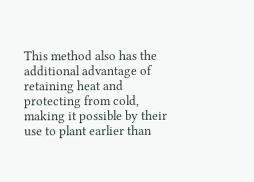This method also has the additional advantage of retaining heat and protecting from cold, making it possible by their use to plant earlier than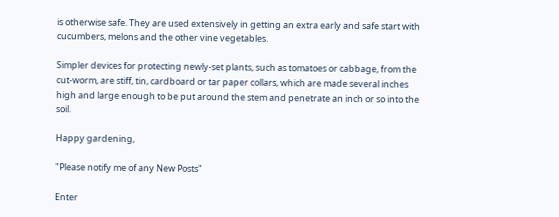is otherwise safe. They are used extensively in getting an extra early and safe start with cucumbers, melons and the other vine vegetables.

Simpler devices for protecting newly-set plants, such as tomatoes or cabbage, from the cut-worm, are stiff, tin, cardboard or tar paper collars, which are made several inches high and large enough to be put around the stem and penetrate an inch or so into the soil.

Happy gardening,

"Please notify me of any New Posts"

Enter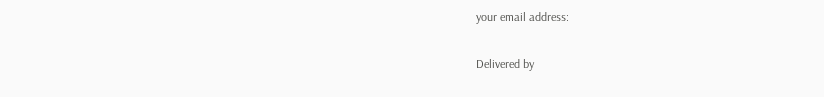your email address:

Delivered by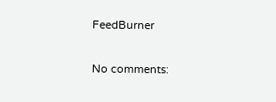FeedBurner

No comments: